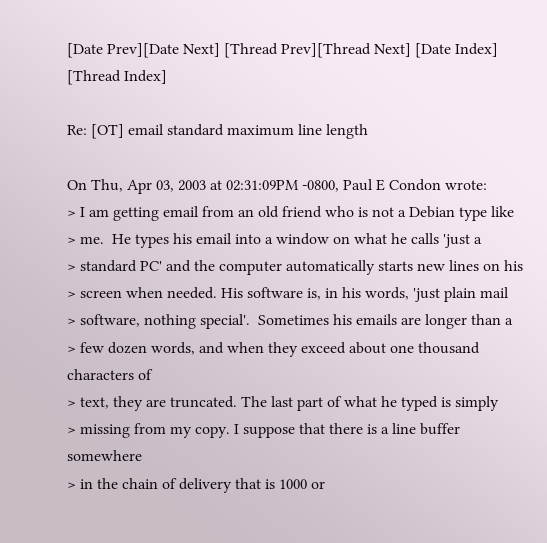[Date Prev][Date Next] [Thread Prev][Thread Next] [Date Index] [Thread Index]

Re: [OT] email standard maximum line length

On Thu, Apr 03, 2003 at 02:31:09PM -0800, Paul E Condon wrote:
> I am getting email from an old friend who is not a Debian type like
> me.  He types his email into a window on what he calls 'just a
> standard PC' and the computer automatically starts new lines on his
> screen when needed. His software is, in his words, 'just plain mail
> software, nothing special'.  Sometimes his emails are longer than a
> few dozen words, and when they exceed about one thousand characters of
> text, they are truncated. The last part of what he typed is simply
> missing from my copy. I suppose that there is a line buffer somewhere
> in the chain of delivery that is 1000 or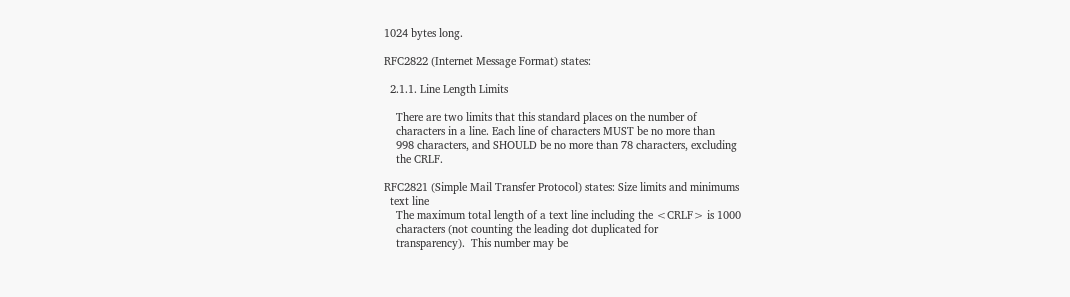1024 bytes long.

RFC2822 (Internet Message Format) states:

  2.1.1. Line Length Limits

    There are two limits that this standard places on the number of
    characters in a line. Each line of characters MUST be no more than
    998 characters, and SHOULD be no more than 78 characters, excluding
    the CRLF.

RFC2821 (Simple Mail Transfer Protocol) states: Size limits and minimums
  text line
    The maximum total length of a text line including the <CRLF> is 1000
    characters (not counting the leading dot duplicated for
    transparency).  This number may be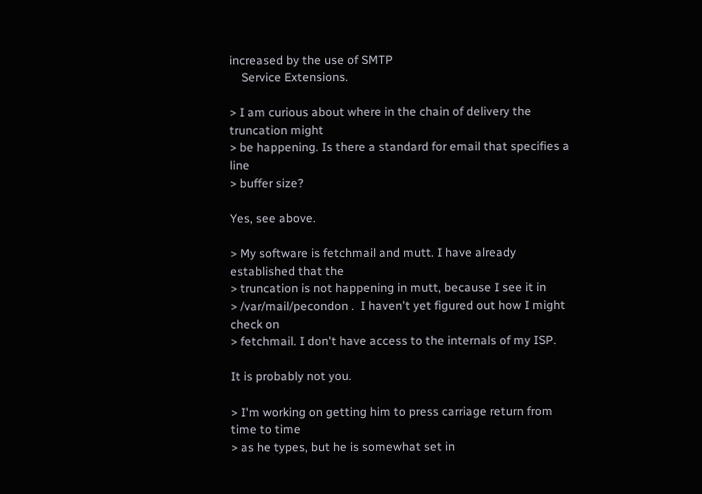increased by the use of SMTP
    Service Extensions.

> I am curious about where in the chain of delivery the truncation might
> be happening. Is there a standard for email that specifies a line
> buffer size?

Yes, see above.

> My software is fetchmail and mutt. I have already established that the
> truncation is not happening in mutt, because I see it in
> /var/mail/pecondon .  I haven't yet figured out how I might check on
> fetchmail. I don't have access to the internals of my ISP.

It is probably not you.

> I'm working on getting him to press carriage return from time to time
> as he types, but he is somewhat set in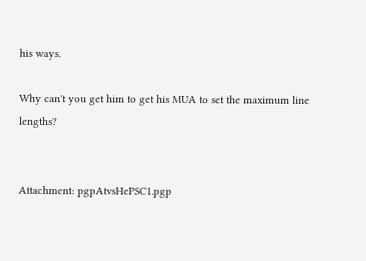his ways.

Why can't you get him to get his MUA to set the maximum line lengths?


Attachment: pgpAtvsHePSC1.pgp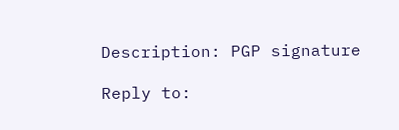Description: PGP signature

Reply to: